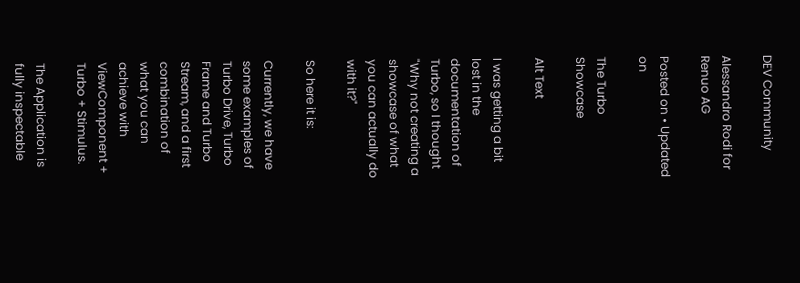DEV Community

Alessandro Rodi for Renuo AG

Posted on • Updated on

The Turbo Showcase

Alt Text

I was getting a bit lost in the documentation of Turbo, so I thought "Why not creating a showcase of what you can actually do with it?"

So here it is:

Currently, we have some examples of Turbo Drive, Turbo Frame and Turbo Stream, and a first combination of what you can achieve with ViewComponent + Turbo + Stimulus.

The Application is fully inspectable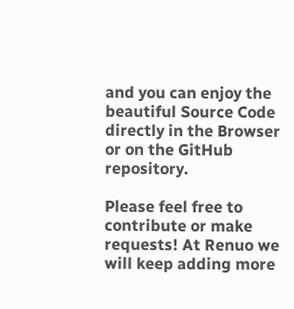and you can enjoy the beautiful Source Code directly in the Browser or on the GitHub repository.

Please feel free to contribute or make requests! At Renuo we will keep adding more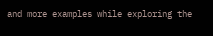and more examples while exploring the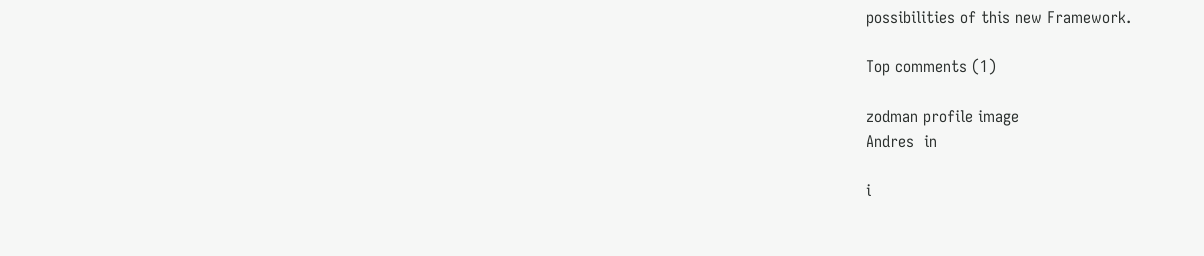possibilities of this new Framework.

Top comments (1)

zodman profile image
Andres  in

i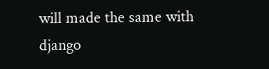will made the same with django